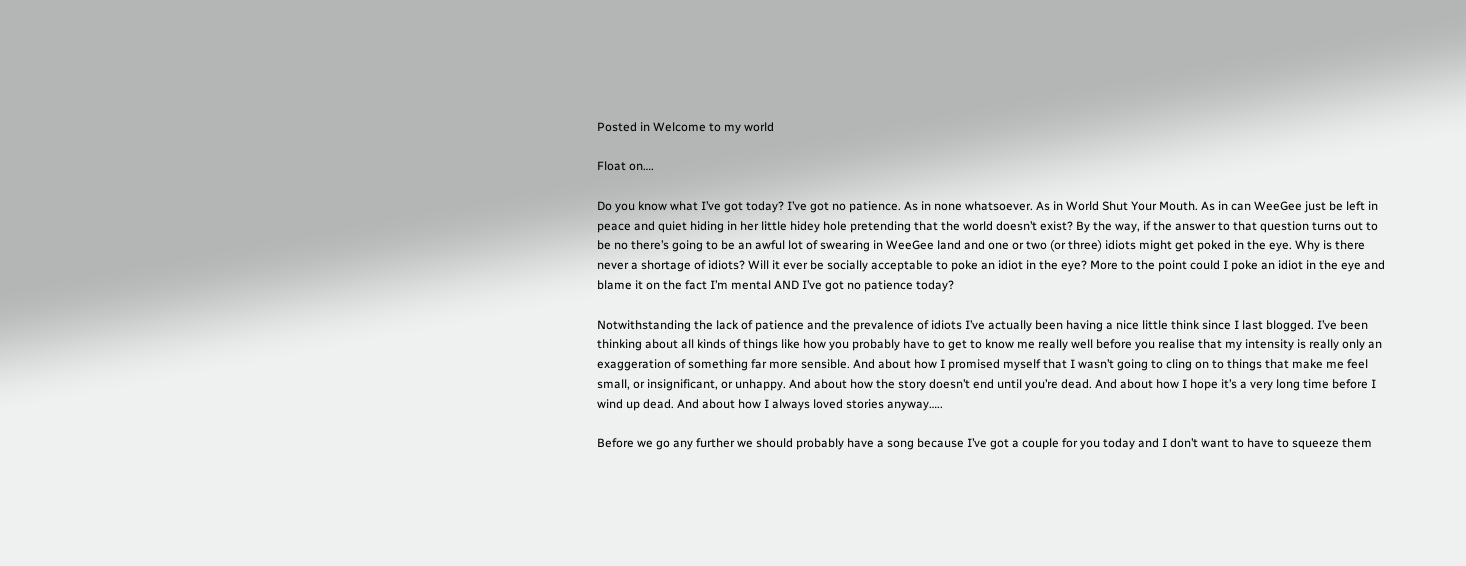Posted in Welcome to my world

Float on….

Do you know what I’ve got today? I’ve got no patience. As in none whatsoever. As in World Shut Your Mouth. As in can WeeGee just be left in peace and quiet hiding in her little hidey hole pretending that the world doesn’t exist? By the way, if the answer to that question turns out to be no there’s going to be an awful lot of swearing in WeeGee land and one or two (or three) idiots might get poked in the eye. Why is there never a shortage of idiots? Will it ever be socially acceptable to poke an idiot in the eye? More to the point could I poke an idiot in the eye and blame it on the fact I’m mental AND I’ve got no patience today?

Notwithstanding the lack of patience and the prevalence of idiots I’ve actually been having a nice little think since I last blogged. I’ve been thinking about all kinds of things like how you probably have to get to know me really well before you realise that my intensity is really only an exaggeration of something far more sensible. And about how I promised myself that I wasn’t going to cling on to things that make me feel small, or insignificant, or unhappy. And about how the story doesn’t end until you’re dead. And about how I hope it’s a very long time before I wind up dead. And about how I always loved stories anyway…..

Before we go any further we should probably have a song because I’ve got a couple for you today and I don’t want to have to squeeze them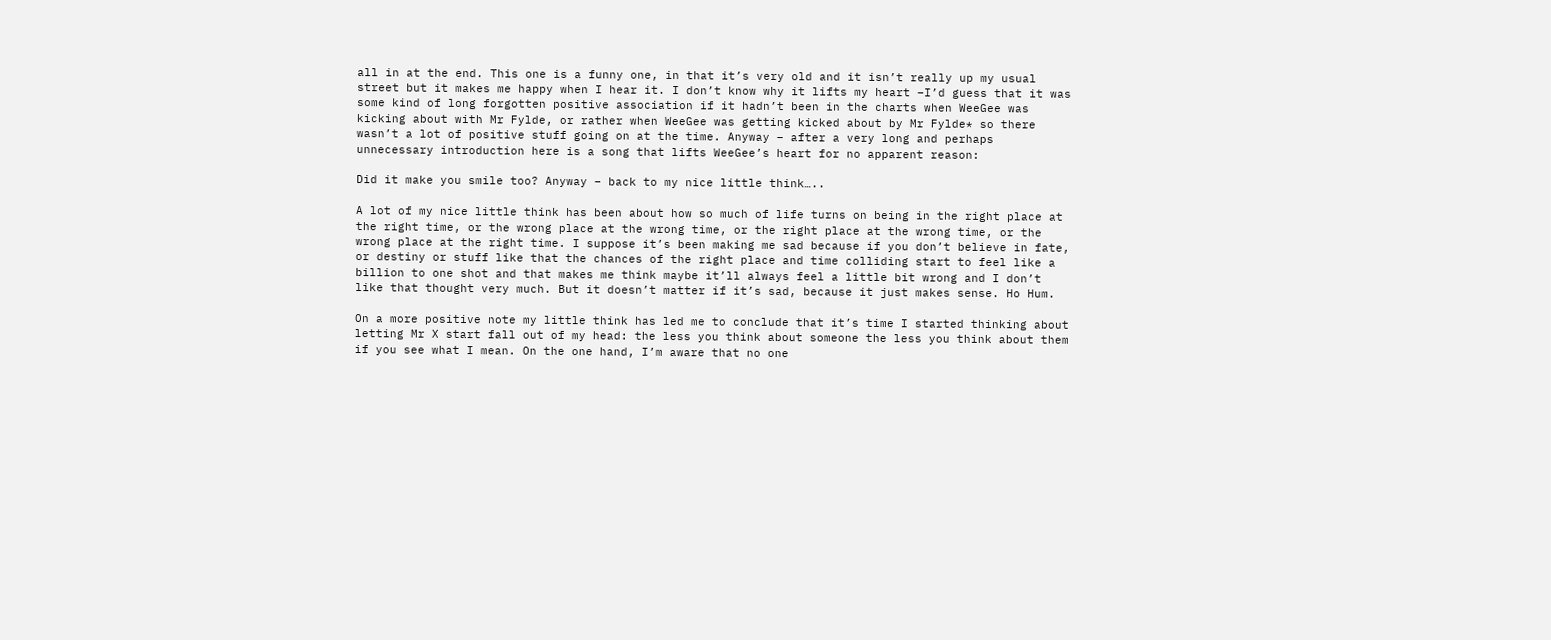all in at the end. This one is a funny one, in that it’s very old and it isn’t really up my usual street but it makes me happy when I hear it. I don’t know why it lifts my heart –I’d guess that it was some kind of long forgotten positive association if it hadn’t been in the charts when WeeGee was kicking about with Mr Fylde, or rather when WeeGee was getting kicked about by Mr Fylde* so there wasn’t a lot of positive stuff going on at the time. Anyway – after a very long and perhaps unnecessary introduction here is a song that lifts WeeGee’s heart for no apparent reason:

Did it make you smile too? Anyway – back to my nice little think…..

A lot of my nice little think has been about how so much of life turns on being in the right place at the right time, or the wrong place at the wrong time, or the right place at the wrong time, or the wrong place at the right time. I suppose it’s been making me sad because if you don’t believe in fate, or destiny or stuff like that the chances of the right place and time colliding start to feel like a billion to one shot and that makes me think maybe it’ll always feel a little bit wrong and I don’t like that thought very much. But it doesn’t matter if it’s sad, because it just makes sense. Ho Hum.

On a more positive note my little think has led me to conclude that it’s time I started thinking about letting Mr X start fall out of my head: the less you think about someone the less you think about them if you see what I mean. On the one hand, I’m aware that no one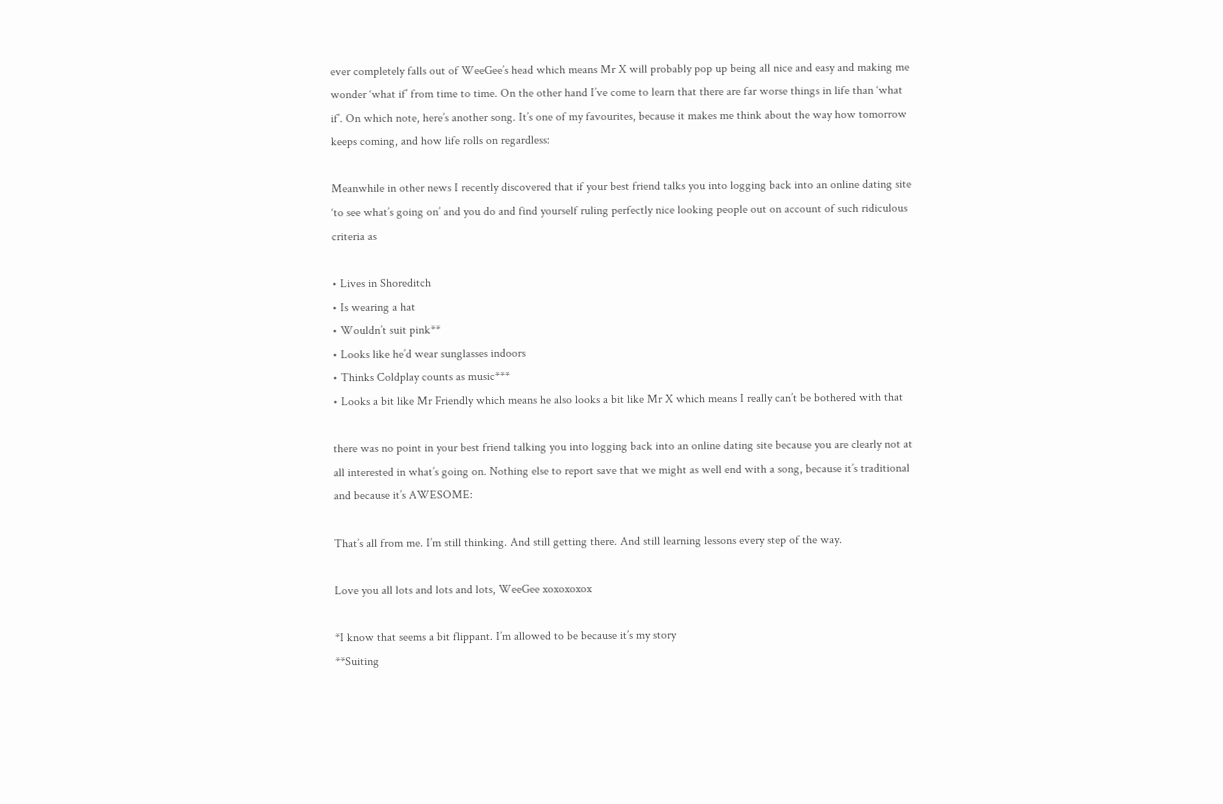ever completely falls out of WeeGee’s head which means Mr X will probably pop up being all nice and easy and making me wonder ‘what if’ from time to time. On the other hand I’ve come to learn that there are far worse things in life than ‘what if’. On which note, here’s another song. It’s one of my favourites, because it makes me think about the way how tomorrow keeps coming, and how life rolls on regardless:

Meanwhile in other news I recently discovered that if your best friend talks you into logging back into an online dating site ‘to see what’s going on’ and you do and find yourself ruling perfectly nice looking people out on account of such ridiculous criteria as

• Lives in Shoreditch
• Is wearing a hat
• Wouldn’t suit pink**
• Looks like he’d wear sunglasses indoors
• Thinks Coldplay counts as music***
• Looks a bit like Mr Friendly which means he also looks a bit like Mr X which means I really can’t be bothered with that

there was no point in your best friend talking you into logging back into an online dating site because you are clearly not at all interested in what’s going on. Nothing else to report save that we might as well end with a song, because it’s traditional and because it’s AWESOME:

That’s all from me. I’m still thinking. And still getting there. And still learning lessons every step of the way.

Love you all lots and lots and lots, WeeGee xoxoxoxox

*I know that seems a bit flippant. I’m allowed to be because it’s my story
**Suiting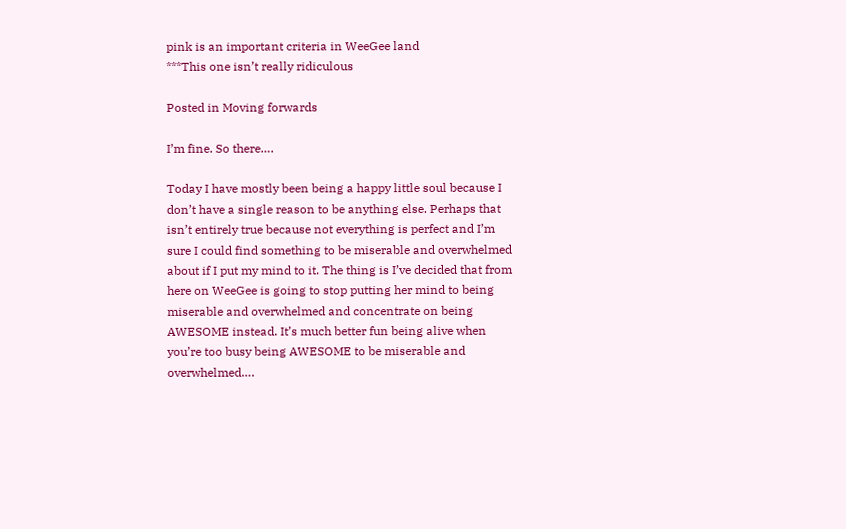pink is an important criteria in WeeGee land
***This one isn’t really ridiculous

Posted in Moving forwards

I’m fine. So there….

Today I have mostly been being a happy little soul because I don’t have a single reason to be anything else. Perhaps that isn’t entirely true because not everything is perfect and I’m sure I could find something to be miserable and overwhelmed about if I put my mind to it. The thing is I’ve decided that from here on WeeGee is going to stop putting her mind to being miserable and overwhelmed and concentrate on being AWESOME instead. It’s much better fun being alive when you’re too busy being AWESOME to be miserable and overwhelmed….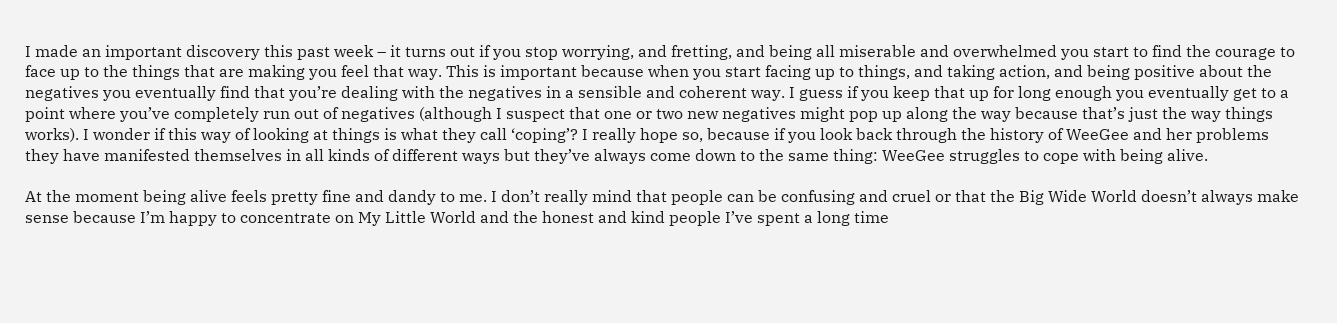I made an important discovery this past week – it turns out if you stop worrying, and fretting, and being all miserable and overwhelmed you start to find the courage to face up to the things that are making you feel that way. This is important because when you start facing up to things, and taking action, and being positive about the negatives you eventually find that you’re dealing with the negatives in a sensible and coherent way. I guess if you keep that up for long enough you eventually get to a point where you’ve completely run out of negatives (although I suspect that one or two new negatives might pop up along the way because that’s just the way things works). I wonder if this way of looking at things is what they call ‘coping’? I really hope so, because if you look back through the history of WeeGee and her problems they have manifested themselves in all kinds of different ways but they’ve always come down to the same thing: WeeGee struggles to cope with being alive.

At the moment being alive feels pretty fine and dandy to me. I don’t really mind that people can be confusing and cruel or that the Big Wide World doesn’t always make sense because I’m happy to concentrate on My Little World and the honest and kind people I’ve spent a long time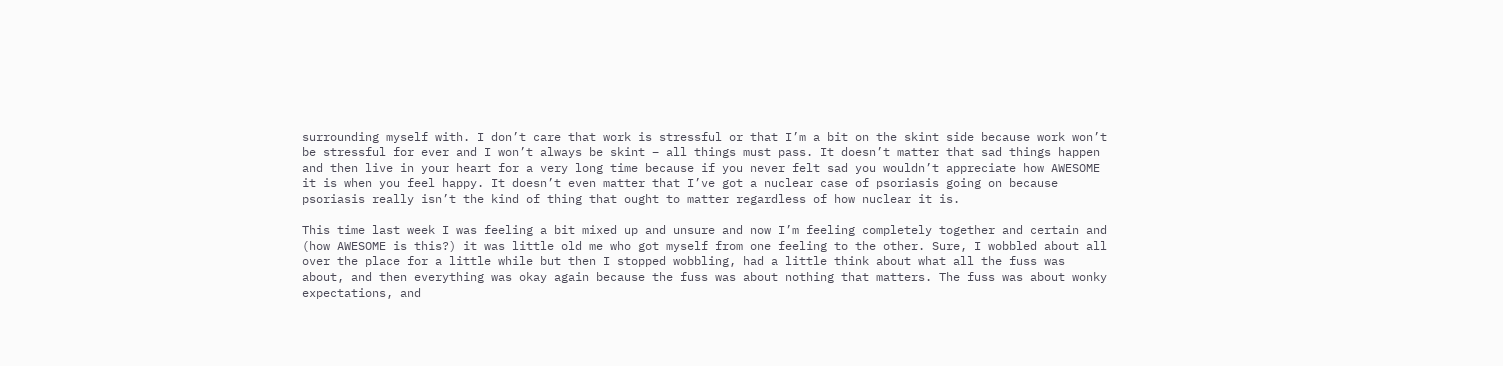surrounding myself with. I don’t care that work is stressful or that I’m a bit on the skint side because work won’t be stressful for ever and I won’t always be skint – all things must pass. It doesn’t matter that sad things happen and then live in your heart for a very long time because if you never felt sad you wouldn’t appreciate how AWESOME it is when you feel happy. It doesn’t even matter that I’ve got a nuclear case of psoriasis going on because psoriasis really isn’t the kind of thing that ought to matter regardless of how nuclear it is.

This time last week I was feeling a bit mixed up and unsure and now I’m feeling completely together and certain and (how AWESOME is this?) it was little old me who got myself from one feeling to the other. Sure, I wobbled about all over the place for a little while but then I stopped wobbling, had a little think about what all the fuss was about, and then everything was okay again because the fuss was about nothing that matters. The fuss was about wonky expectations, and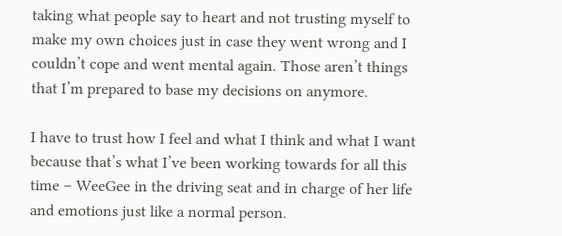taking what people say to heart and not trusting myself to make my own choices just in case they went wrong and I couldn’t cope and went mental again. Those aren’t things that I’m prepared to base my decisions on anymore.

I have to trust how I feel and what I think and what I want because that’s what I’ve been working towards for all this time – WeeGee in the driving seat and in charge of her life and emotions just like a normal person.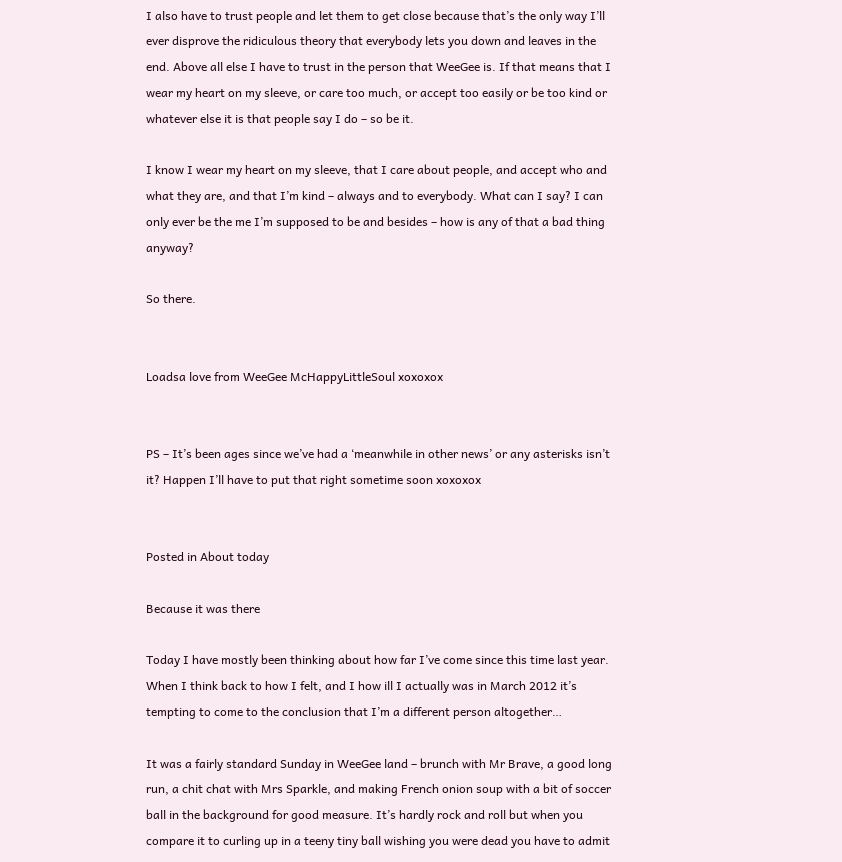I also have to trust people and let them to get close because that’s the only way I’ll ever disprove the ridiculous theory that everybody lets you down and leaves in the end. Above all else I have to trust in the person that WeeGee is. If that means that I wear my heart on my sleeve, or care too much, or accept too easily or be too kind or whatever else it is that people say I do – so be it.

I know I wear my heart on my sleeve, that I care about people, and accept who and what they are, and that I’m kind – always and to everybody. What can I say? I can only ever be the me I’m supposed to be and besides – how is any of that a bad thing anyway?

So there.


Loadsa love from WeeGee McHappyLittleSoul xoxoxox


PS – It’s been ages since we’ve had a ‘meanwhile in other news’ or any asterisks isn’t it? Happen I’ll have to put that right sometime soon xoxoxox


Posted in About today

Because it was there

Today I have mostly been thinking about how far I’ve come since this time last year. When I think back to how I felt, and I how ill I actually was in March 2012 it’s tempting to come to the conclusion that I’m a different person altogether…

It was a fairly standard Sunday in WeeGee land – brunch with Mr Brave, a good long run, a chit chat with Mrs Sparkle, and making French onion soup with a bit of soccer ball in the background for good measure. It’s hardly rock and roll but when you compare it to curling up in a teeny tiny ball wishing you were dead you have to admit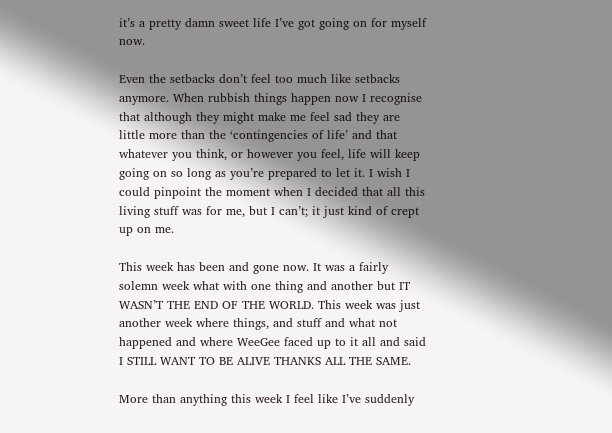it’s a pretty damn sweet life I’ve got going on for myself now.

Even the setbacks don’t feel too much like setbacks anymore. When rubbish things happen now I recognise that although they might make me feel sad they are little more than the ‘contingencies of life’ and that whatever you think, or however you feel, life will keep going on so long as you’re prepared to let it. I wish I could pinpoint the moment when I decided that all this living stuff was for me, but I can’t; it just kind of crept up on me.

This week has been and gone now. It was a fairly solemn week what with one thing and another but IT WASN’T THE END OF THE WORLD. This week was just another week where things, and stuff and what not happened and where WeeGee faced up to it all and said I STILL WANT TO BE ALIVE THANKS ALL THE SAME.

More than anything this week I feel like I’ve suddenly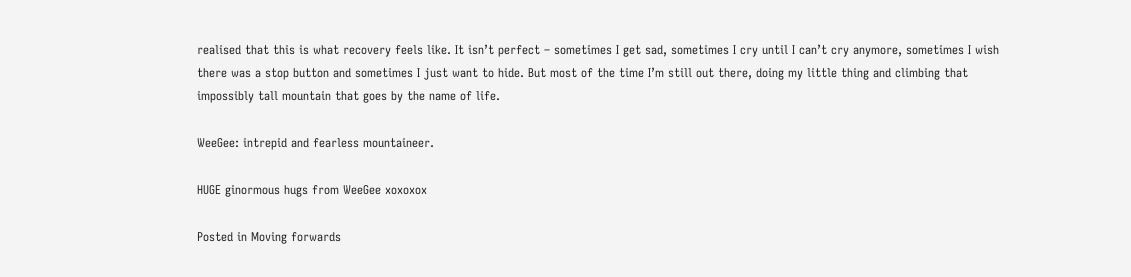realised that this is what recovery feels like. It isn’t perfect – sometimes I get sad, sometimes I cry until I can’t cry anymore, sometimes I wish there was a stop button and sometimes I just want to hide. But most of the time I’m still out there, doing my little thing and climbing that impossibly tall mountain that goes by the name of life.

WeeGee: intrepid and fearless mountaineer.

HUGE ginormous hugs from WeeGee xoxoxox

Posted in Moving forwards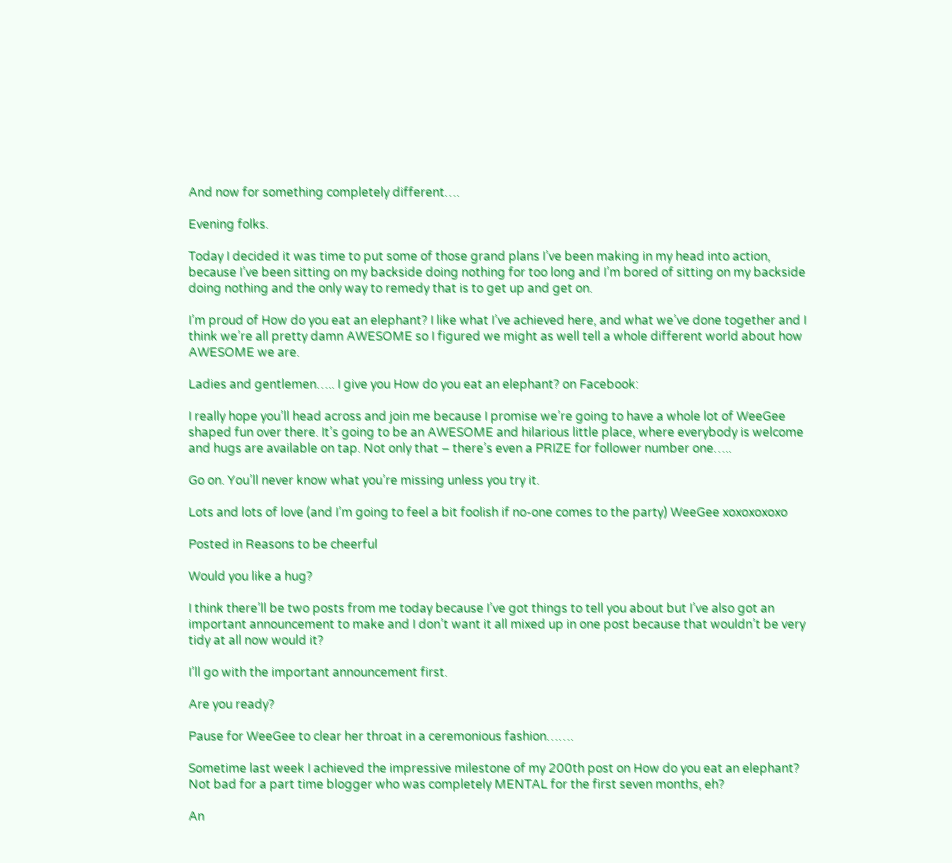And now for something completely different….

Evening folks.

Today I decided it was time to put some of those grand plans I’ve been making in my head into action, because I’ve been sitting on my backside doing nothing for too long and I’m bored of sitting on my backside doing nothing and the only way to remedy that is to get up and get on.

I’m proud of How do you eat an elephant? I like what I’ve achieved here, and what we’ve done together and I think we’re all pretty damn AWESOME so I figured we might as well tell a whole different world about how AWESOME we are.

Ladies and gentlemen….. I give you How do you eat an elephant? on Facebook:

I really hope you’ll head across and join me because I promise we’re going to have a whole lot of WeeGee shaped fun over there. It’s going to be an AWESOME and hilarious little place, where everybody is welcome and hugs are available on tap. Not only that – there’s even a PRIZE for follower number one…..

Go on. You’ll never know what you’re missing unless you try it.

Lots and lots of love (and I’m going to feel a bit foolish if no-one comes to the party) WeeGee xoxoxoxoxo

Posted in Reasons to be cheerful

Would you like a hug?

I think there’ll be two posts from me today because I’ve got things to tell you about but I’ve also got an important announcement to make and I don’t want it all mixed up in one post because that wouldn’t be very tidy at all now would it?

I’ll go with the important announcement first.

Are you ready?

Pause for WeeGee to clear her throat in a ceremonious fashion…….

Sometime last week I achieved the impressive milestone of my 200th post on How do you eat an elephant? Not bad for a part time blogger who was completely MENTAL for the first seven months, eh?

An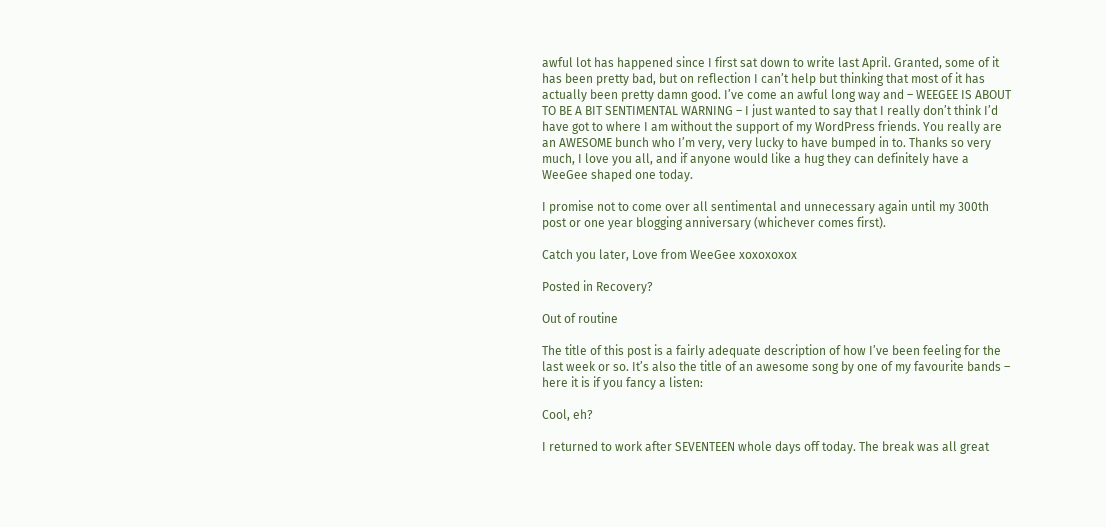awful lot has happened since I first sat down to write last April. Granted, some of it has been pretty bad, but on reflection I can’t help but thinking that most of it has actually been pretty damn good. I’ve come an awful long way and – WEEGEE IS ABOUT TO BE A BIT SENTIMENTAL WARNING – I just wanted to say that I really don’t think I’d have got to where I am without the support of my WordPress friends. You really are an AWESOME bunch who I’m very, very lucky to have bumped in to. Thanks so very much, I love you all, and if anyone would like a hug they can definitely have a WeeGee shaped one today.

I promise not to come over all sentimental and unnecessary again until my 300th post or one year blogging anniversary (whichever comes first).

Catch you later, Love from WeeGee xoxoxoxox

Posted in Recovery?

Out of routine

The title of this post is a fairly adequate description of how I’ve been feeling for the last week or so. It’s also the title of an awesome song by one of my favourite bands – here it is if you fancy a listen:

Cool, eh?

I returned to work after SEVENTEEN whole days off today. The break was all great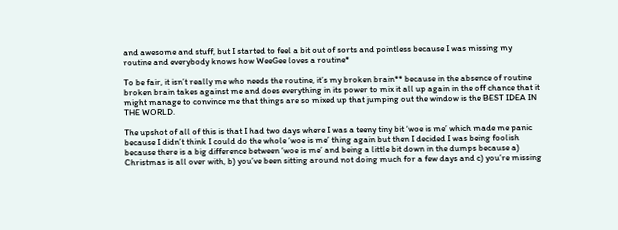and awesome and stuff, but I started to feel a bit out of sorts and pointless because I was missing my routine and everybody knows how WeeGee loves a routine*

To be fair, it isn’t really me who needs the routine, it’s my broken brain** because in the absence of routine broken brain takes against me and does everything in its power to mix it all up again in the off chance that it might manage to convince me that things are so mixed up that jumping out the window is the BEST IDEA IN THE WORLD.

The upshot of all of this is that I had two days where I was a teeny tiny bit ‘woe is me’ which made me panic because I didn’t think I could do the whole ‘woe is me’ thing again but then I decided I was being foolish because there is a big difference between ‘woe is me’ and being a little bit down in the dumps because a) Christmas is all over with, b) you’ve been sitting around not doing much for a few days and c) you’re missing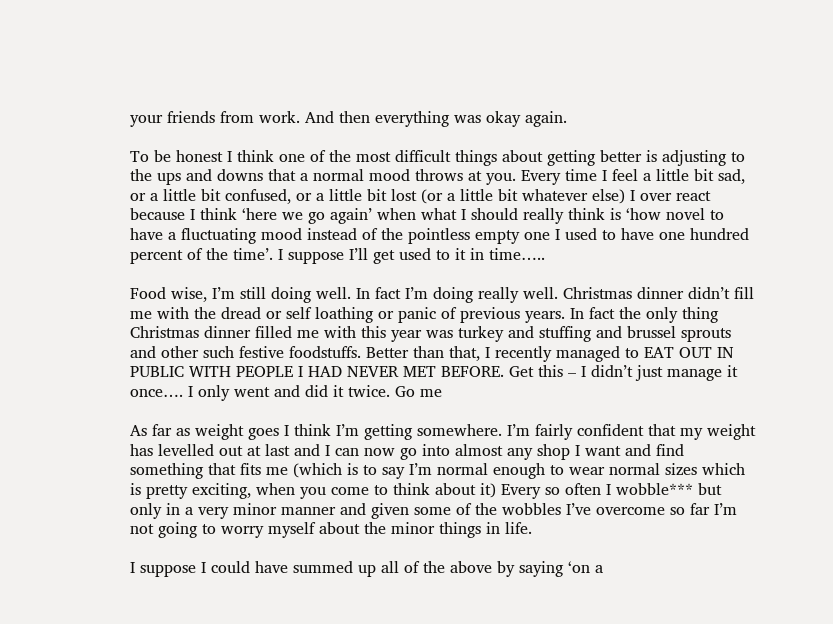your friends from work. And then everything was okay again.

To be honest I think one of the most difficult things about getting better is adjusting to the ups and downs that a normal mood throws at you. Every time I feel a little bit sad, or a little bit confused, or a little bit lost (or a little bit whatever else) I over react because I think ‘here we go again’ when what I should really think is ‘how novel to have a fluctuating mood instead of the pointless empty one I used to have one hundred percent of the time’. I suppose I’ll get used to it in time…..

Food wise, I’m still doing well. In fact I’m doing really well. Christmas dinner didn’t fill me with the dread or self loathing or panic of previous years. In fact the only thing Christmas dinner filled me with this year was turkey and stuffing and brussel sprouts and other such festive foodstuffs. Better than that, I recently managed to EAT OUT IN PUBLIC WITH PEOPLE I HAD NEVER MET BEFORE. Get this – I didn’t just manage it once…. I only went and did it twice. Go me

As far as weight goes I think I’m getting somewhere. I’m fairly confident that my weight has levelled out at last and I can now go into almost any shop I want and find something that fits me (which is to say I’m normal enough to wear normal sizes which is pretty exciting, when you come to think about it) Every so often I wobble*** but only in a very minor manner and given some of the wobbles I’ve overcome so far I’m not going to worry myself about the minor things in life.

I suppose I could have summed up all of the above by saying ‘on a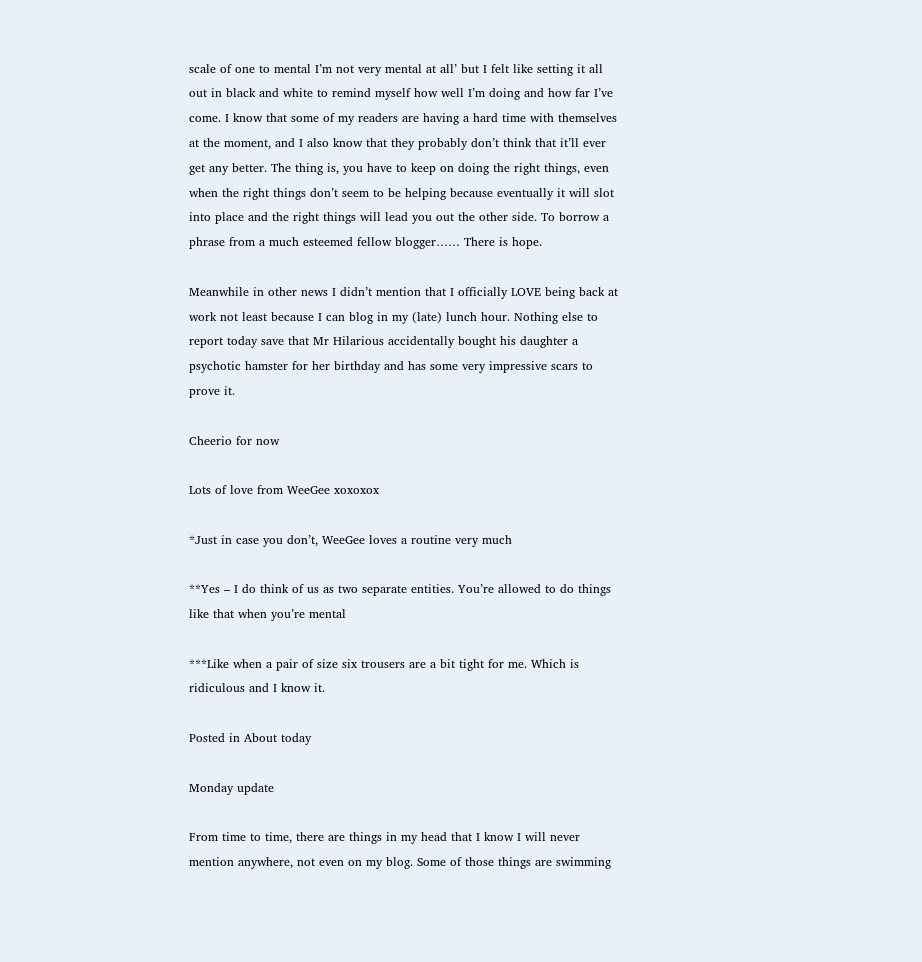scale of one to mental I’m not very mental at all’ but I felt like setting it all out in black and white to remind myself how well I’m doing and how far I’ve come. I know that some of my readers are having a hard time with themselves at the moment, and I also know that they probably don’t think that it’ll ever get any better. The thing is, you have to keep on doing the right things, even when the right things don’t seem to be helping because eventually it will slot into place and the right things will lead you out the other side. To borrow a phrase from a much esteemed fellow blogger…… There is hope.

Meanwhile in other news I didn’t mention that I officially LOVE being back at work not least because I can blog in my (late) lunch hour. Nothing else to report today save that Mr Hilarious accidentally bought his daughter a psychotic hamster for her birthday and has some very impressive scars to prove it.

Cheerio for now

Lots of love from WeeGee xoxoxox

*Just in case you don’t, WeeGee loves a routine very much

**Yes – I do think of us as two separate entities. You’re allowed to do things like that when you’re mental

***Like when a pair of size six trousers are a bit tight for me. Which is ridiculous and I know it.

Posted in About today

Monday update

From time to time, there are things in my head that I know I will never mention anywhere, not even on my blog. Some of those things are swimming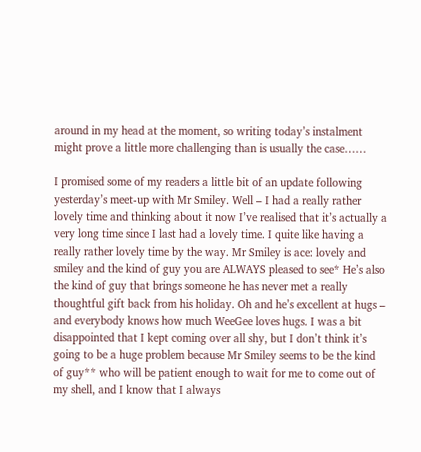around in my head at the moment, so writing today’s instalment might prove a little more challenging than is usually the case……

I promised some of my readers a little bit of an update following yesterday’s meet-up with Mr Smiley. Well – I had a really rather lovely time and thinking about it now I’ve realised that it’s actually a very long time since I last had a lovely time. I quite like having a really rather lovely time by the way. Mr Smiley is ace: lovely and smiley and the kind of guy you are ALWAYS pleased to see* He’s also the kind of guy that brings someone he has never met a really thoughtful gift back from his holiday. Oh and he’s excellent at hugs – and everybody knows how much WeeGee loves hugs. I was a bit disappointed that I kept coming over all shy, but I don’t think it’s going to be a huge problem because Mr Smiley seems to be the kind of guy** who will be patient enough to wait for me to come out of my shell, and I know that I always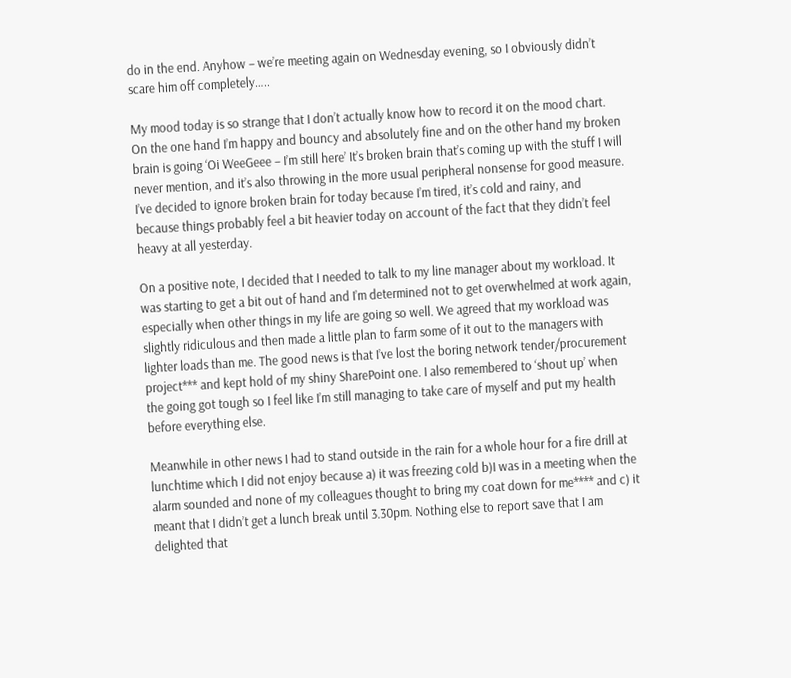do in the end. Anyhow – we’re meeting again on Wednesday evening, so I obviously didn’t scare him off completely…..

My mood today is so strange that I don’t actually know how to record it on the mood chart. On the one hand I’m happy and bouncy and absolutely fine and on the other hand my broken brain is going ‘Oi WeeGeee – I’m still here’ It’s broken brain that’s coming up with the stuff I will never mention, and it’s also throwing in the more usual peripheral nonsense for good measure. I’ve decided to ignore broken brain for today because I’m tired, it’s cold and rainy, and because things probably feel a bit heavier today on account of the fact that they didn’t feel heavy at all yesterday.

On a positive note, I decided that I needed to talk to my line manager about my workload. It was starting to get a bit out of hand and I’m determined not to get overwhelmed at work again, especially when other things in my life are going so well. We agreed that my workload was slightly ridiculous and then made a little plan to farm some of it out to the managers with lighter loads than me. The good news is that I’ve lost the boring network tender/procurement project*** and kept hold of my shiny SharePoint one. I also remembered to ‘shout up’ when the going got tough so I feel like I’m still managing to take care of myself and put my health before everything else.

Meanwhile in other news I had to stand outside in the rain for a whole hour for a fire drill at lunchtime which I did not enjoy because a) it was freezing cold b)I was in a meeting when the alarm sounded and none of my colleagues thought to bring my coat down for me**** and c) it meant that I didn’t get a lunch break until 3.30pm. Nothing else to report save that I am delighted that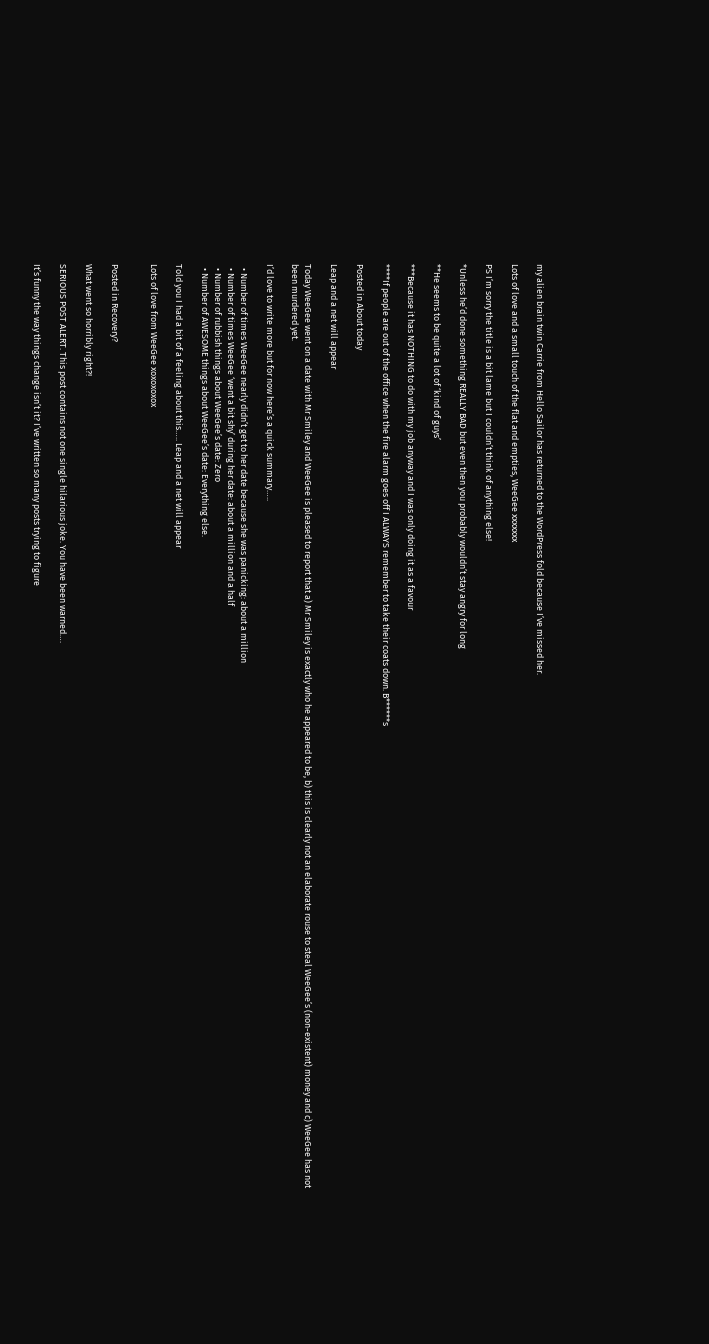my alien brain twin Carrie from Hello Sailor has returned to the WordPress fold because I’ve missed her.

Lots of love and a small touch of the flat and empties, WeeGee xxxxxxx

PS I’m sorry the title is a bit lame but I couldn’t think of anything else!

*Unless he’d done something REALLY BAD but even then you probably wouldn’t stay angry for long

**He seems to be quite a lot of ‘kind of guys’

***Because it has NOTHING to do with my job anyway and I was only doing it as a favour

****If people are out of the office when the fire alarm goes off I ALWAYS remember to take their coats down. B******s

Posted in About today

Leap and a net will appear

Today WeeGee went on a date with Mr Smiley and WeeGee is pleased to report that a) Mr Smiley is exactly who he appeared to be, b) this is clearly not an elaborate rouse to steal WeeGee’s (non-existent) money and c) WeeGee has not been murdered yet.

I’d love to write more but for now here’s a quick summary…..

  • Number of times WeeGee nearly didn’t get to her date because she was panicking: about a million
  • Number of times WeeGee ‘went a bit shy’ during her date: about a million and a half
  • Number of rubbish things about WeeGee’s date: Zero
  • Number of AWESOME things about WeeGee’s date: Everything else.

Told you I had a bit of a feeling about this….. Leap and a net will appear

Lots of love from WeeGee xoxoxoxox


Posted in Recovery?

What went so horribly right?!

SERIOUS POST ALERT. This post contains not one single hilarious joke. You have been warned….

It’s funny the way things change isn’t it? I’ve written so many posts trying to figure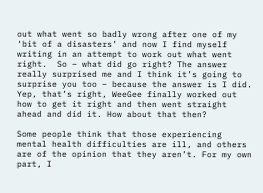out what went so badly wrong after one of my ‘bit of a disasters’ and now I find myself writing in an attempt to work out what went right.  So – what did go right? The answer really surprised me and I think it’s going to surprise you too – because the answer is I did. Yep, that’s right, WeeGee finally worked out how to get it right and then went straight ahead and did it. How about that then?

Some people think that those experiencing mental health difficulties are ill, and others are of the opinion that they aren’t. For my own part, I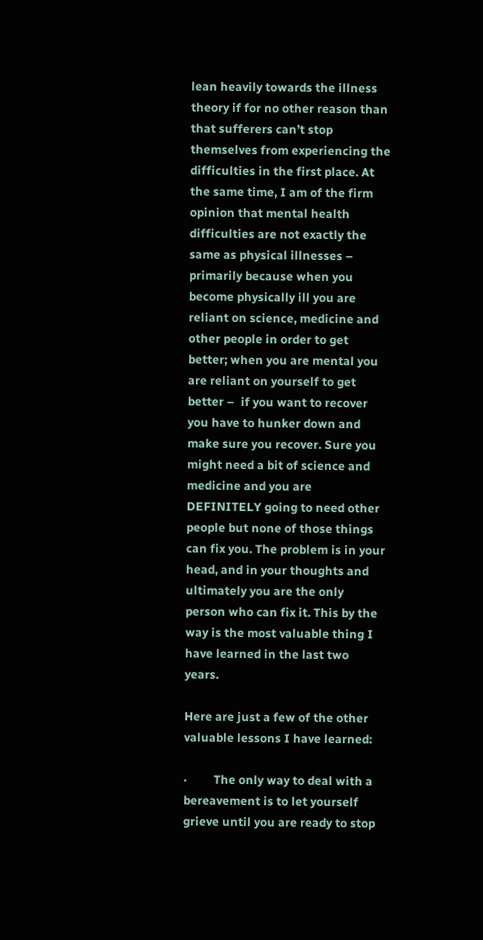lean heavily towards the illness theory if for no other reason than that sufferers can’t stop themselves from experiencing the difficulties in the first place. At the same time, I am of the firm opinion that mental health difficulties are not exactly the same as physical illnesses – primarily because when you become physically ill you are reliant on science, medicine and other people in order to get better; when you are mental you are reliant on yourself to get better –  if you want to recover you have to hunker down and make sure you recover. Sure you might need a bit of science and medicine and you are DEFINITELY going to need other people but none of those things can fix you. The problem is in your head, and in your thoughts and ultimately you are the only person who can fix it. This by the way is the most valuable thing I have learned in the last two years.

Here are just a few of the other valuable lessons I have learned:

·         The only way to deal with a bereavement is to let yourself grieve until you are ready to stop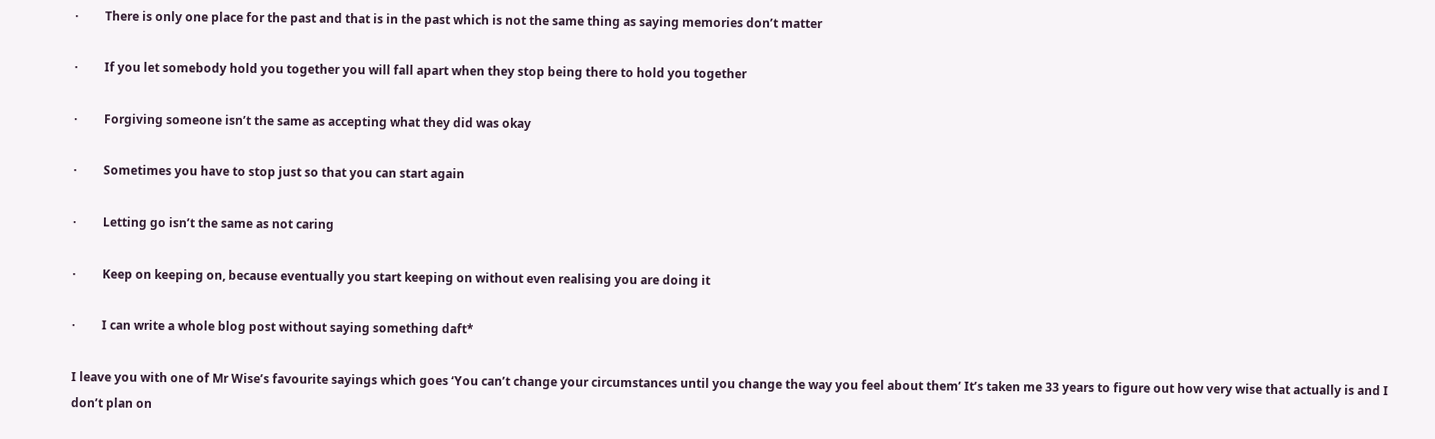·         There is only one place for the past and that is in the past which is not the same thing as saying memories don’t matter

·         If you let somebody hold you together you will fall apart when they stop being there to hold you together

·         Forgiving someone isn’t the same as accepting what they did was okay

·         Sometimes you have to stop just so that you can start again

·         Letting go isn’t the same as not caring

·         Keep on keeping on, because eventually you start keeping on without even realising you are doing it

·         I can write a whole blog post without saying something daft*

I leave you with one of Mr Wise’s favourite sayings which goes ‘You can’t change your circumstances until you change the way you feel about them’ It’s taken me 33 years to figure out how very wise that actually is and I don’t plan on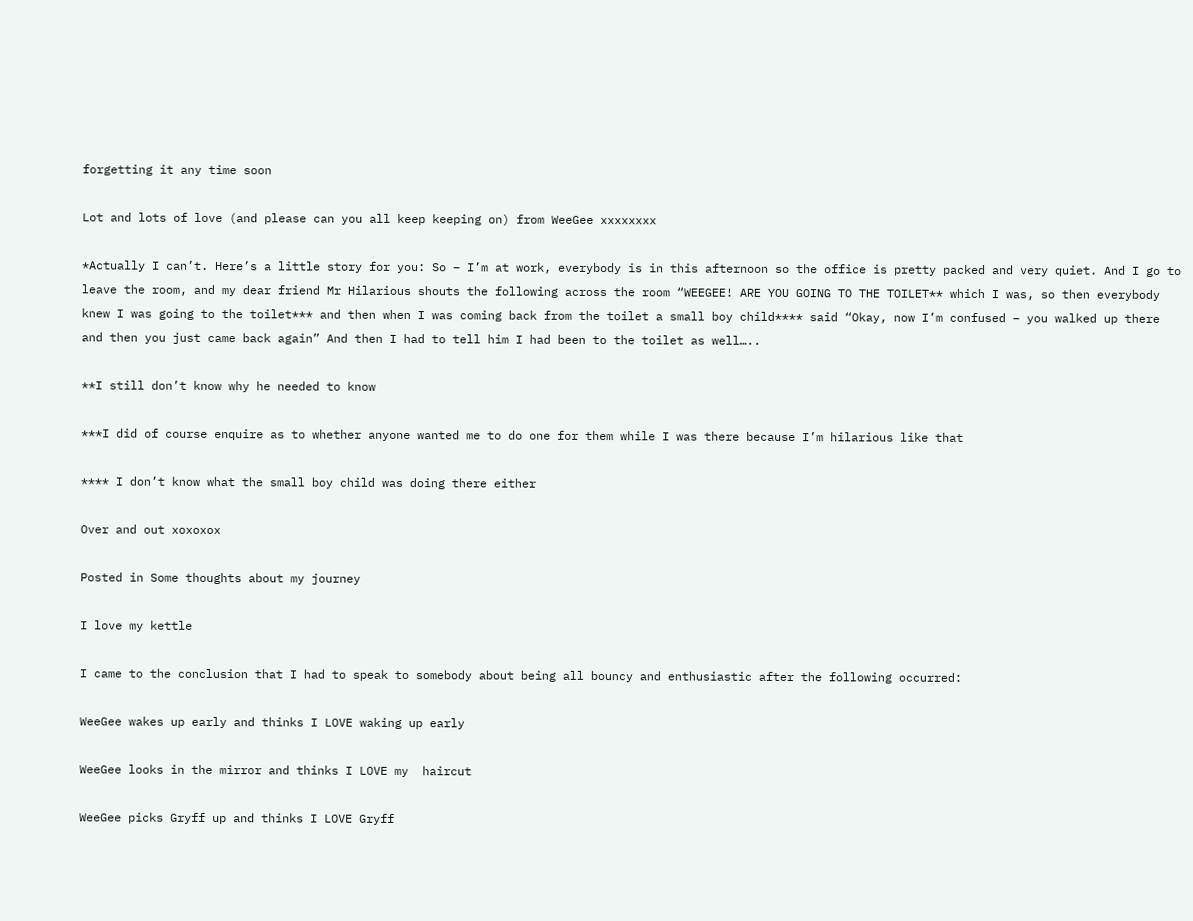forgetting it any time soon

Lot and lots of love (and please can you all keep keeping on) from WeeGee xxxxxxxx

*Actually I can’t. Here’s a little story for you: So – I’m at work, everybody is in this afternoon so the office is pretty packed and very quiet. And I go to leave the room, and my dear friend Mr Hilarious shouts the following across the room “WEEGEE! ARE YOU GOING TO THE TOILET** which I was, so then everybody knew I was going to the toilet*** and then when I was coming back from the toilet a small boy child**** said “Okay, now I’m confused – you walked up there and then you just came back again” And then I had to tell him I had been to the toilet as well…..

**I still don’t know why he needed to know

***I did of course enquire as to whether anyone wanted me to do one for them while I was there because I’m hilarious like that

**** I don’t know what the small boy child was doing there either

Over and out xoxoxox

Posted in Some thoughts about my journey

I love my kettle

I came to the conclusion that I had to speak to somebody about being all bouncy and enthusiastic after the following occurred:

WeeGee wakes up early and thinks I LOVE waking up early

WeeGee looks in the mirror and thinks I LOVE my  haircut

WeeGee picks Gryff up and thinks I LOVE Gryff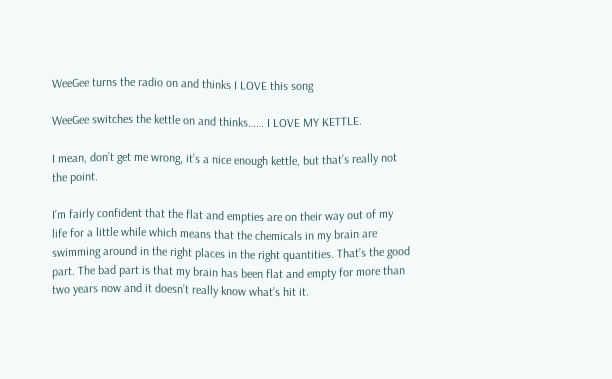WeeGee turns the radio on and thinks I LOVE this song

WeeGee switches the kettle on and thinks…… I LOVE MY KETTLE.

I mean, don’t get me wrong, it’s a nice enough kettle, but that’s really not the point.

I’m fairly confident that the flat and empties are on their way out of my life for a little while which means that the chemicals in my brain are swimming around in the right places in the right quantities. That’s the good part. The bad part is that my brain has been flat and empty for more than two years now and it doesn’t really know what’s hit it.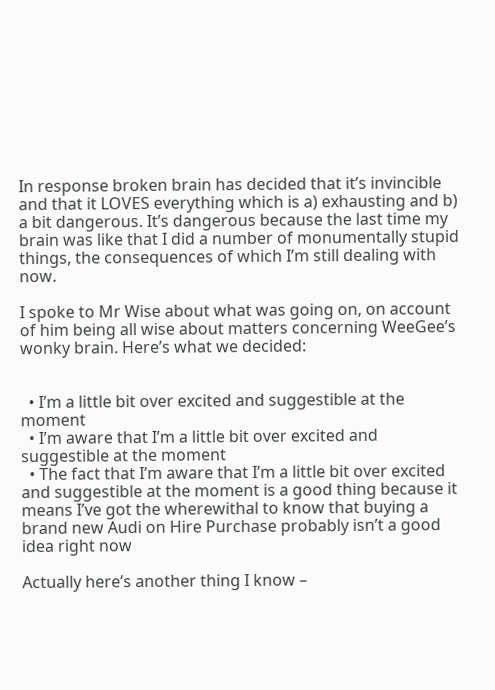In response broken brain has decided that it’s invincible and that it LOVES everything which is a) exhausting and b) a bit dangerous. It’s dangerous because the last time my brain was like that I did a number of monumentally stupid things, the consequences of which I’m still dealing with now.

I spoke to Mr Wise about what was going on, on account of him being all wise about matters concerning WeeGee’s wonky brain. Here’s what we decided:


  • I’m a little bit over excited and suggestible at the moment
  • I’m aware that I’m a little bit over excited and suggestible at the moment
  • The fact that I’m aware that I’m a little bit over excited and suggestible at the moment is a good thing because it means I’ve got the wherewithal to know that buying a brand new Audi on Hire Purchase probably isn’t a good idea right now

Actually here’s another thing I know –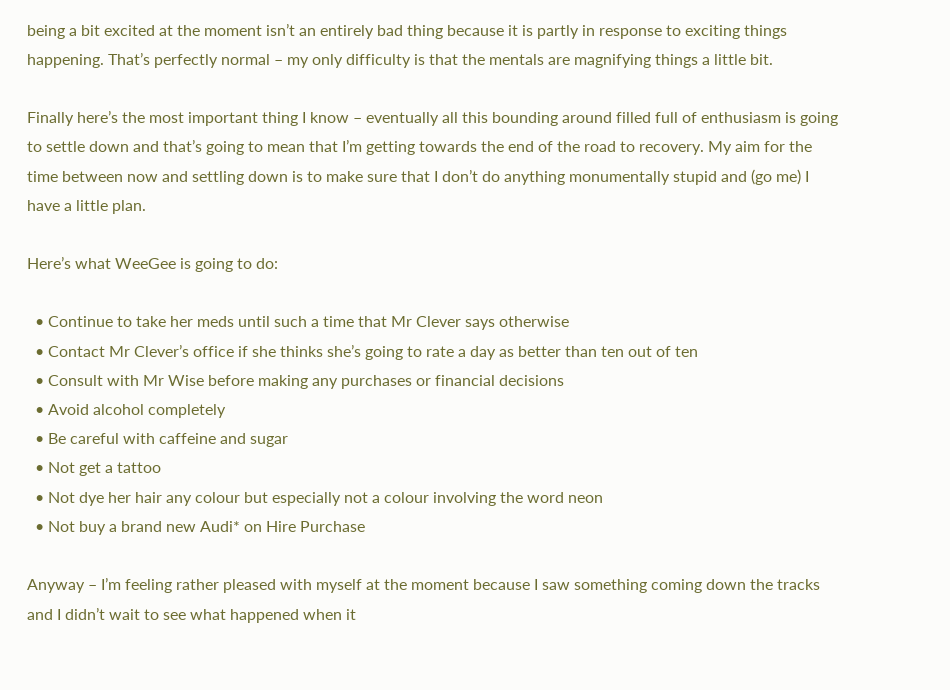being a bit excited at the moment isn’t an entirely bad thing because it is partly in response to exciting things happening. That’s perfectly normal – my only difficulty is that the mentals are magnifying things a little bit.

Finally here’s the most important thing I know – eventually all this bounding around filled full of enthusiasm is going to settle down and that’s going to mean that I’m getting towards the end of the road to recovery. My aim for the time between now and settling down is to make sure that I don’t do anything monumentally stupid and (go me) I have a little plan.

Here’s what WeeGee is going to do:

  • Continue to take her meds until such a time that Mr Clever says otherwise
  • Contact Mr Clever’s office if she thinks she’s going to rate a day as better than ten out of ten
  • Consult with Mr Wise before making any purchases or financial decisions
  • Avoid alcohol completely
  • Be careful with caffeine and sugar
  • Not get a tattoo
  • Not dye her hair any colour but especially not a colour involving the word neon
  • Not buy a brand new Audi* on Hire Purchase

Anyway – I’m feeling rather pleased with myself at the moment because I saw something coming down the tracks and I didn’t wait to see what happened when it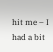hit me – I had a bit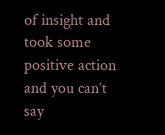of insight and took some positive action and you can’t say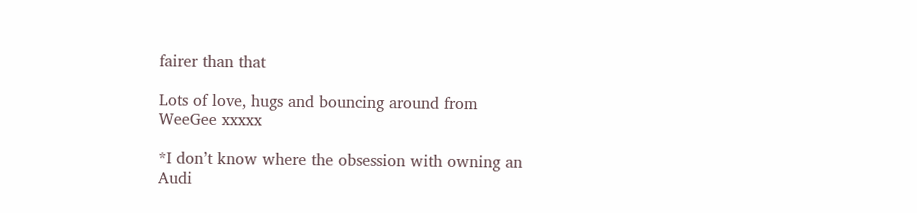fairer than that

Lots of love, hugs and bouncing around from WeeGee xxxxx

*I don’t know where the obsession with owning an Audi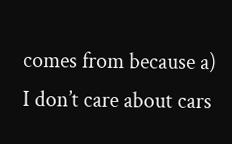comes from because a) I don’t care about cars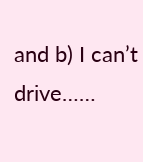and b) I can’t drive……